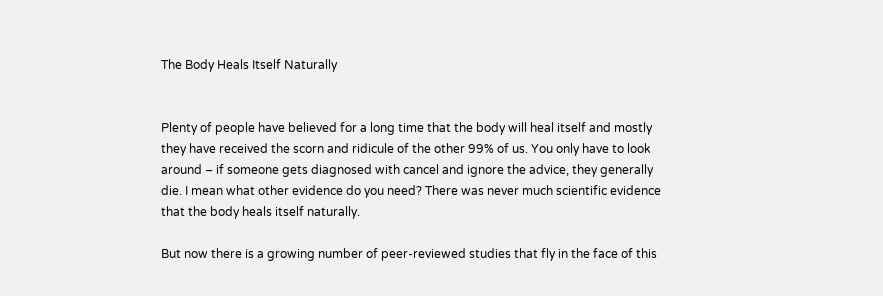The Body Heals Itself Naturally


Plenty of people have believed for a long time that the body will heal itself and mostly they have received the scorn and ridicule of the other 99% of us. You only have to look around – if someone gets diagnosed with cancel and ignore the advice, they generally die. I mean what other evidence do you need? There was never much scientific evidence that the body heals itself naturally.

But now there is a growing number of peer-reviewed studies that fly in the face of this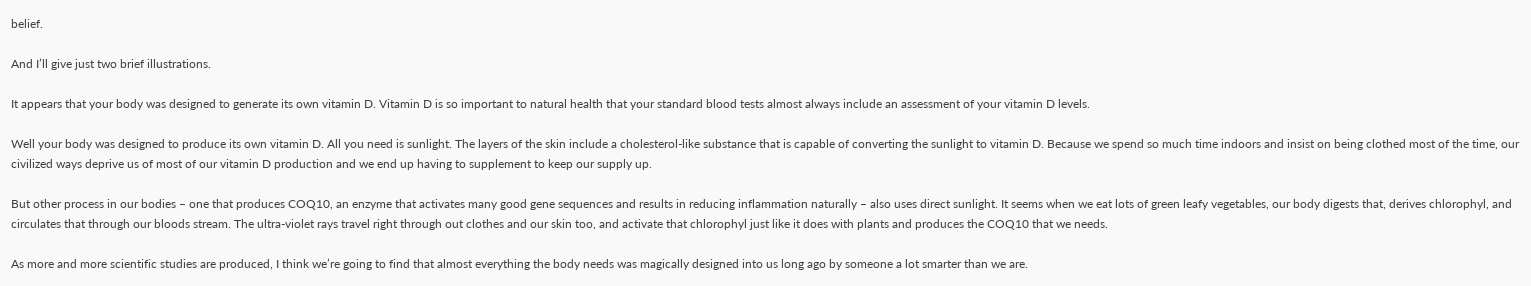belief.

And I’ll give just two brief illustrations.

It appears that your body was designed to generate its own vitamin D. Vitamin D is so important to natural health that your standard blood tests almost always include an assessment of your vitamin D levels.

Well your body was designed to produce its own vitamin D. All you need is sunlight. The layers of the skin include a cholesterol-like substance that is capable of converting the sunlight to vitamin D. Because we spend so much time indoors and insist on being clothed most of the time, our civilized ways deprive us of most of our vitamin D production and we end up having to supplement to keep our supply up.

But other process in our bodies – one that produces COQ10, an enzyme that activates many good gene sequences and results in reducing inflammation naturally – also uses direct sunlight. It seems when we eat lots of green leafy vegetables, our body digests that, derives chlorophyl, and circulates that through our bloods stream. The ultra-violet rays travel right through out clothes and our skin too, and activate that chlorophyl just like it does with plants and produces the COQ10 that we needs.

As more and more scientific studies are produced, I think we’re going to find that almost everything the body needs was magically designed into us long ago by someone a lot smarter than we are.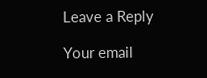Leave a Reply

Your email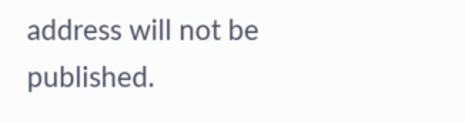address will not be published.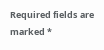Required fields are marked *